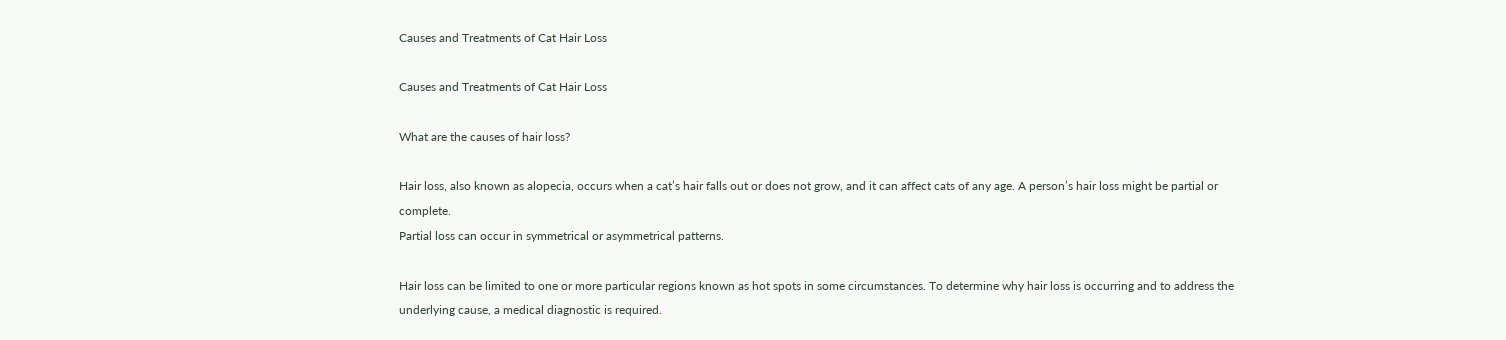Causes and Treatments of Cat Hair Loss

Causes and Treatments of Cat Hair Loss

What are the causes of hair loss?

Hair loss, also known as alopecia, occurs when a cat’s hair falls out or does not grow, and it can affect cats of any age. A person’s hair loss might be partial or complete.
Partial loss can occur in symmetrical or asymmetrical patterns.

Hair loss can be limited to one or more particular regions known as hot spots in some circumstances. To determine why hair loss is occurring and to address the underlying cause, a medical diagnostic is required.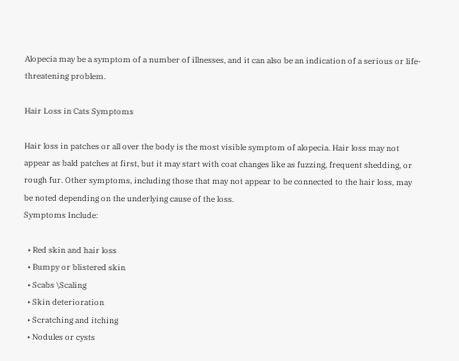Alopecia may be a symptom of a number of illnesses, and it can also be an indication of a serious or life-threatening problem.

Hair Loss in Cats Symptoms

Hair loss in patches or all over the body is the most visible symptom of alopecia. Hair loss may not appear as bald patches at first, but it may start with coat changes like as fuzzing, frequent shedding, or rough fur. Other symptoms, including those that may not appear to be connected to the hair loss, may be noted depending on the underlying cause of the loss.
Symptoms Include:

  • Red skin and hair loss
  • Bumpy or blistered skin
  • Scabs \Scaling
  • Skin deterioration
  • Scratching and itching
  • Nodules or cysts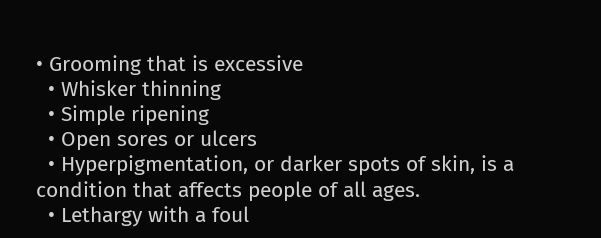• Grooming that is excessive
  • Whisker thinning
  • Simple ripening
  • Open sores or ulcers
  • Hyperpigmentation, or darker spots of skin, is a condition that affects people of all ages.
  • Lethargy with a foul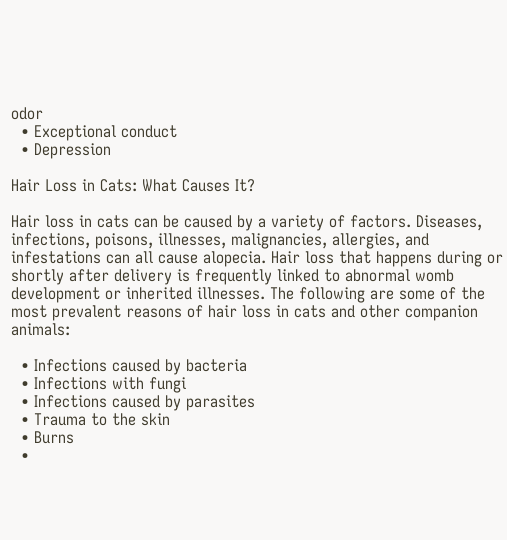odor
  • Exceptional conduct
  • Depression

Hair Loss in Cats: What Causes It?

Hair loss in cats can be caused by a variety of factors. Diseases, infections, poisons, illnesses, malignancies, allergies, and infestations can all cause alopecia. Hair loss that happens during or shortly after delivery is frequently linked to abnormal womb development or inherited illnesses. The following are some of the most prevalent reasons of hair loss in cats and other companion animals:

  • Infections caused by bacteria
  • Infections with fungi
  • Infections caused by parasites
  • Trauma to the skin
  • Burns
  •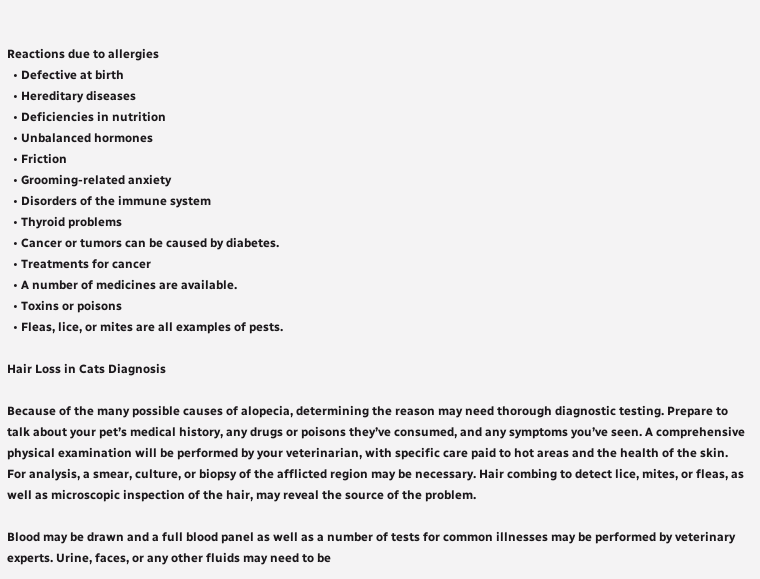Reactions due to allergies
  • Defective at birth
  • Hereditary diseases
  • Deficiencies in nutrition
  • Unbalanced hormones
  • Friction
  • Grooming-related anxiety
  • Disorders of the immune system
  • Thyroid problems
  • Cancer or tumors can be caused by diabetes.
  • Treatments for cancer
  • A number of medicines are available.
  • Toxins or poisons
  • Fleas, lice, or mites are all examples of pests.

Hair Loss in Cats Diagnosis

Because of the many possible causes of alopecia, determining the reason may need thorough diagnostic testing. Prepare to talk about your pet’s medical history, any drugs or poisons they’ve consumed, and any symptoms you’ve seen. A comprehensive physical examination will be performed by your veterinarian, with specific care paid to hot areas and the health of the skin. For analysis, a smear, culture, or biopsy of the afflicted region may be necessary. Hair combing to detect lice, mites, or fleas, as well as microscopic inspection of the hair, may reveal the source of the problem.

Blood may be drawn and a full blood panel as well as a number of tests for common illnesses may be performed by veterinary experts. Urine, faces, or any other fluids may need to be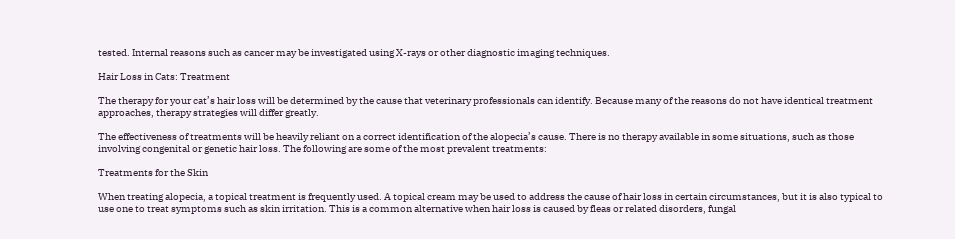tested. Internal reasons such as cancer may be investigated using X-rays or other diagnostic imaging techniques.

Hair Loss in Cats: Treatment

The therapy for your cat’s hair loss will be determined by the cause that veterinary professionals can identify. Because many of the reasons do not have identical treatment approaches, therapy strategies will differ greatly.

The effectiveness of treatments will be heavily reliant on a correct identification of the alopecia’s cause. There is no therapy available in some situations, such as those involving congenital or genetic hair loss. The following are some of the most prevalent treatments:

Treatments for the Skin

When treating alopecia, a topical treatment is frequently used. A topical cream may be used to address the cause of hair loss in certain circumstances, but it is also typical to use one to treat symptoms such as skin irritation. This is a common alternative when hair loss is caused by fleas or related disorders, fungal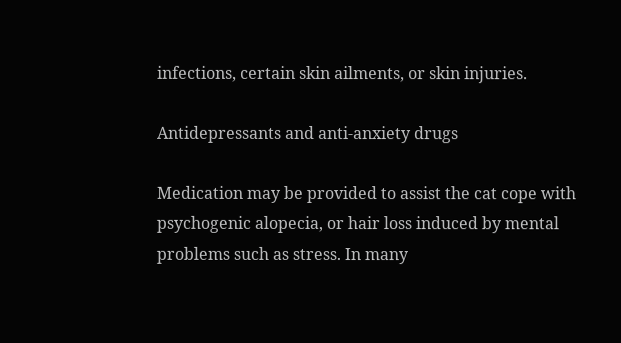infections, certain skin ailments, or skin injuries.

Antidepressants and anti-anxiety drugs

Medication may be provided to assist the cat cope with psychogenic alopecia, or hair loss induced by mental problems such as stress. In many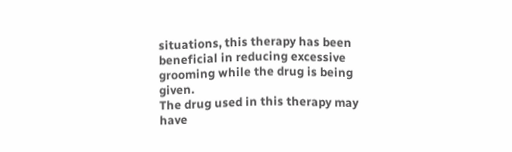situations, this therapy has been beneficial in reducing excessive grooming while the drug is being given.
The drug used in this therapy may have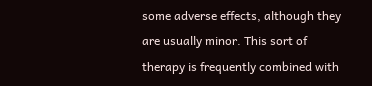some adverse effects, although they are usually minor. This sort of therapy is frequently combined with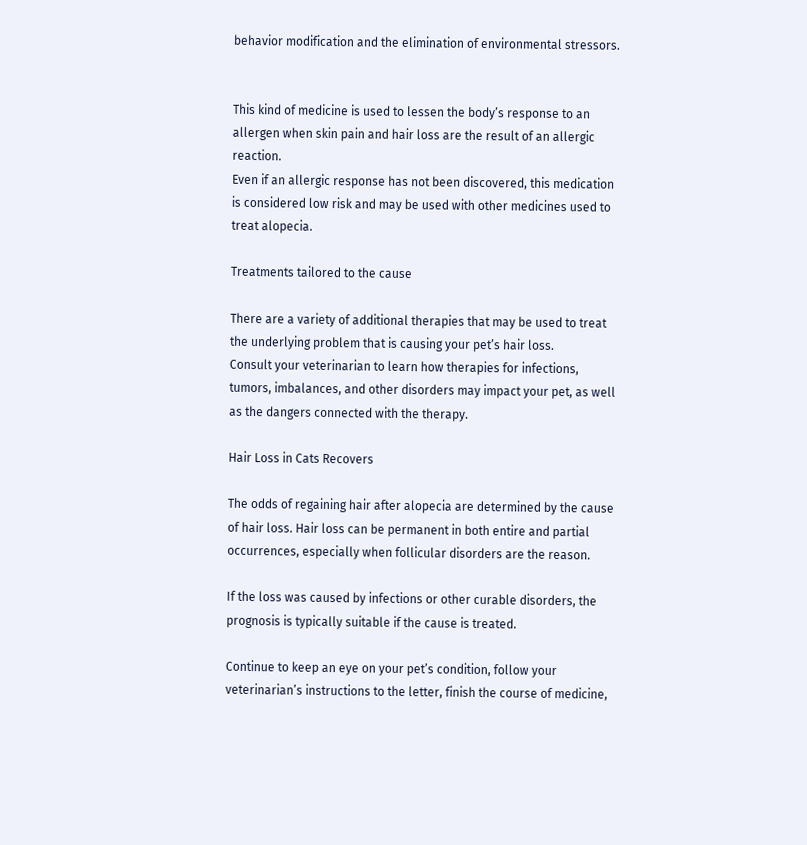behavior modification and the elimination of environmental stressors.


This kind of medicine is used to lessen the body’s response to an allergen when skin pain and hair loss are the result of an allergic reaction.
Even if an allergic response has not been discovered, this medication is considered low risk and may be used with other medicines used to treat alopecia.

Treatments tailored to the cause

There are a variety of additional therapies that may be used to treat the underlying problem that is causing your pet’s hair loss.
Consult your veterinarian to learn how therapies for infections, tumors, imbalances, and other disorders may impact your pet, as well as the dangers connected with the therapy.

Hair Loss in Cats Recovers

The odds of regaining hair after alopecia are determined by the cause of hair loss. Hair loss can be permanent in both entire and partial occurrences, especially when follicular disorders are the reason.

If the loss was caused by infections or other curable disorders, the prognosis is typically suitable if the cause is treated.

Continue to keep an eye on your pet’s condition, follow your veterinarian’s instructions to the letter, finish the course of medicine,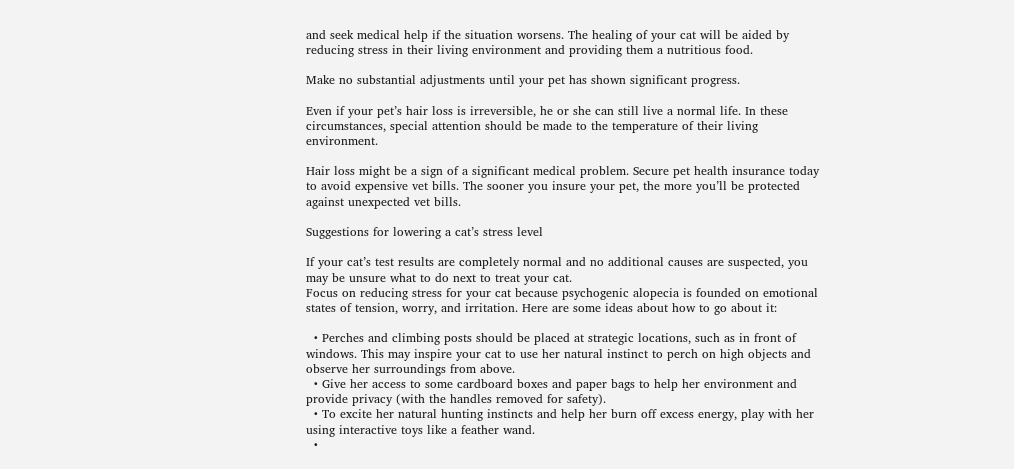and seek medical help if the situation worsens. The healing of your cat will be aided by reducing stress in their living environment and providing them a nutritious food.

Make no substantial adjustments until your pet has shown significant progress.

Even if your pet’s hair loss is irreversible, he or she can still live a normal life. In these circumstances, special attention should be made to the temperature of their living environment.

Hair loss might be a sign of a significant medical problem. Secure pet health insurance today to avoid expensive vet bills. The sooner you insure your pet, the more you’ll be protected against unexpected vet bills.

Suggestions for lowering a cat’s stress level

If your cat’s test results are completely normal and no additional causes are suspected, you may be unsure what to do next to treat your cat.
Focus on reducing stress for your cat because psychogenic alopecia is founded on emotional states of tension, worry, and irritation. Here are some ideas about how to go about it:

  • Perches and climbing posts should be placed at strategic locations, such as in front of windows. This may inspire your cat to use her natural instinct to perch on high objects and observe her surroundings from above.
  • Give her access to some cardboard boxes and paper bags to help her environment and provide privacy (with the handles removed for safety).
  • To excite her natural hunting instincts and help her burn off excess energy, play with her using interactive toys like a feather wand.
  •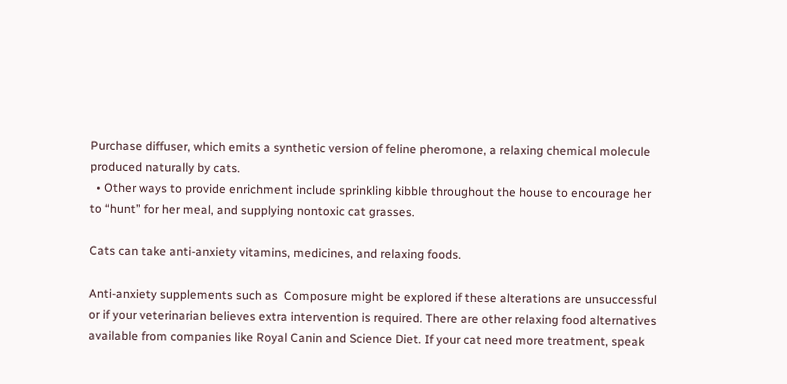Purchase diffuser, which emits a synthetic version of feline pheromone, a relaxing chemical molecule produced naturally by cats.
  • Other ways to provide enrichment include sprinkling kibble throughout the house to encourage her to “hunt” for her meal, and supplying nontoxic cat grasses.

Cats can take anti-anxiety vitamins, medicines, and relaxing foods.

Anti-anxiety supplements such as  Composure might be explored if these alterations are unsuccessful or if your veterinarian believes extra intervention is required. There are other relaxing food alternatives available from companies like Royal Canin and Science Diet. If your cat need more treatment, speak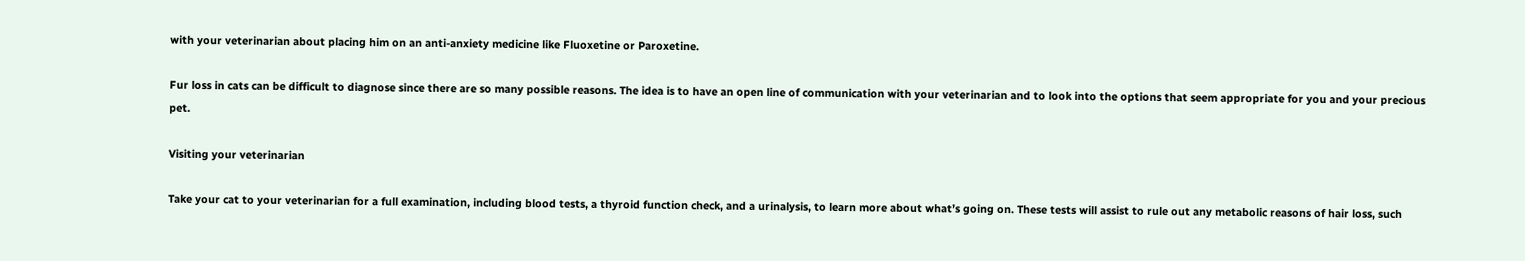with your veterinarian about placing him on an anti-anxiety medicine like Fluoxetine or Paroxetine.

Fur loss in cats can be difficult to diagnose since there are so many possible reasons. The idea is to have an open line of communication with your veterinarian and to look into the options that seem appropriate for you and your precious pet.

Visiting your veterinarian

Take your cat to your veterinarian for a full examination, including blood tests, a thyroid function check, and a urinalysis, to learn more about what’s going on. These tests will assist to rule out any metabolic reasons of hair loss, such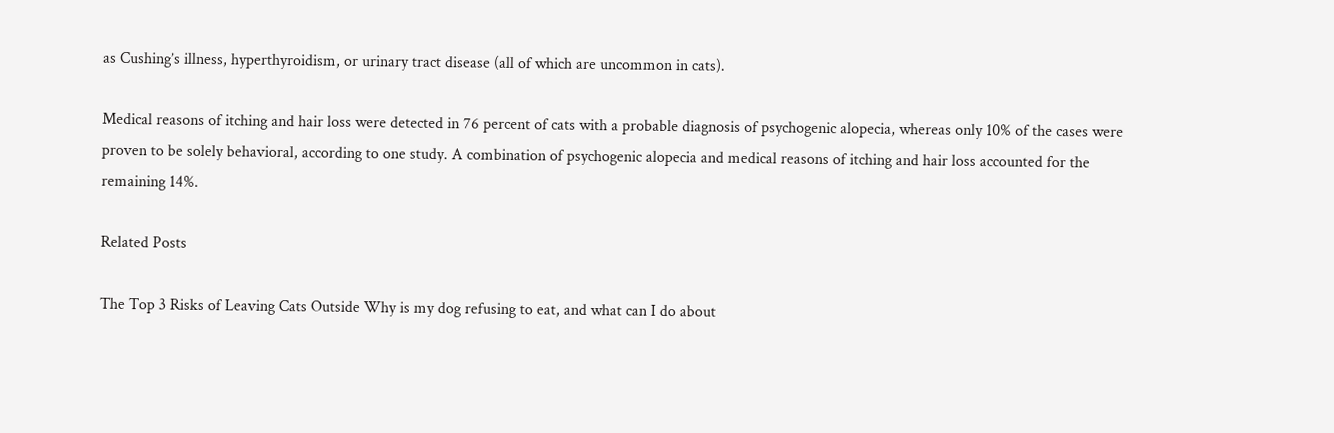as Cushing’s illness, hyperthyroidism, or urinary tract disease (all of which are uncommon in cats).

Medical reasons of itching and hair loss were detected in 76 percent of cats with a probable diagnosis of psychogenic alopecia, whereas only 10% of the cases were proven to be solely behavioral, according to one study. A combination of psychogenic alopecia and medical reasons of itching and hair loss accounted for the remaining 14%.

Related Posts

The Top 3 Risks of Leaving Cats Outside Why is my dog refusing to eat, and what can I do about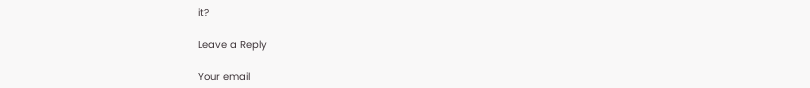it?

Leave a Reply

Your email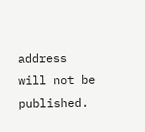address will not be published.